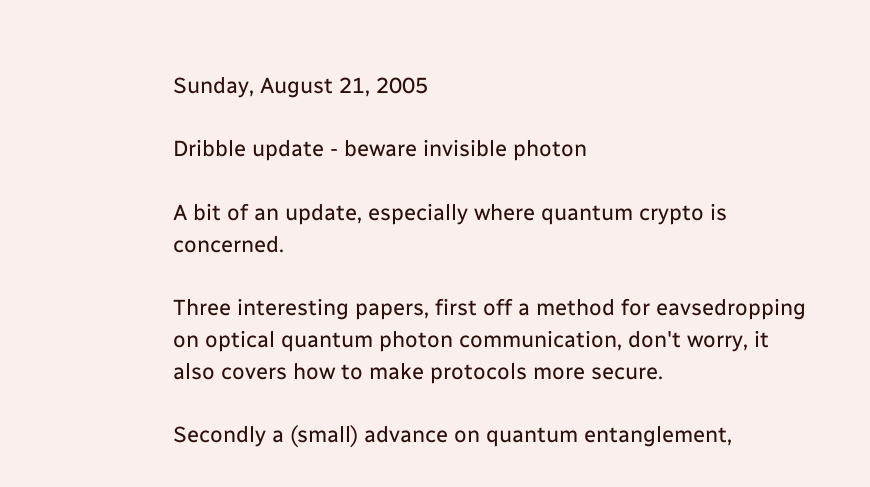Sunday, August 21, 2005

Dribble update - beware invisible photon

A bit of an update, especially where quantum crypto is concerned.

Three interesting papers, first off a method for eavsedropping on optical quantum photon communication, don't worry, it also covers how to make protocols more secure.

Secondly a (small) advance on quantum entanglement,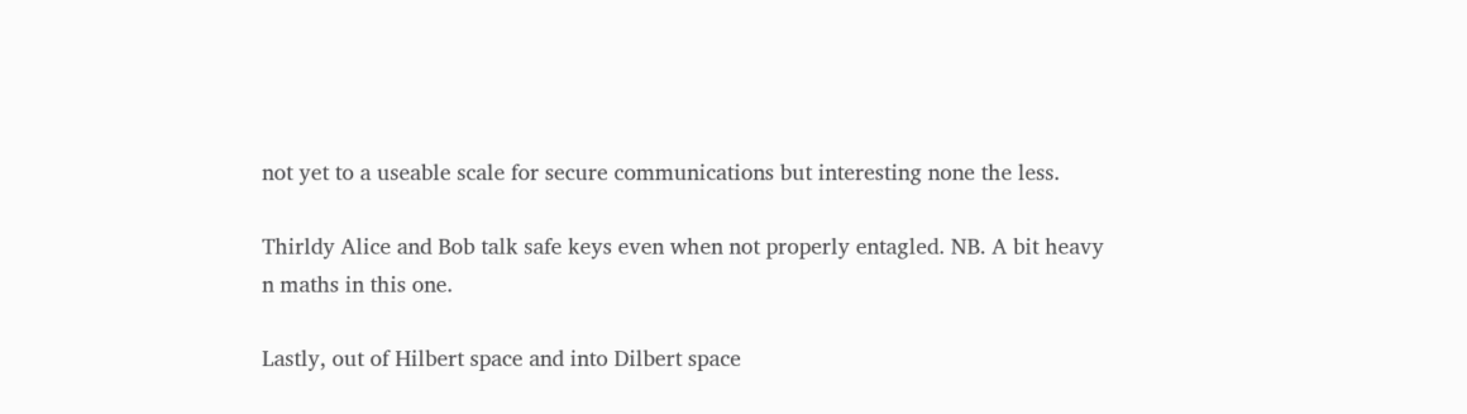not yet to a useable scale for secure communications but interesting none the less.

Thirldy Alice and Bob talk safe keys even when not properly entagled. NB. A bit heavy n maths in this one.

Lastly, out of Hilbert space and into Dilbert space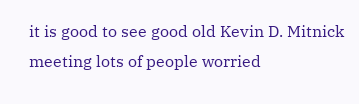it is good to see good old Kevin D. Mitnick meeting lots of people worried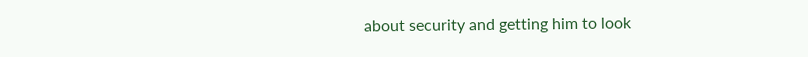about security and getting him to look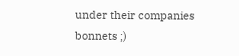under their companies bonnets ;)